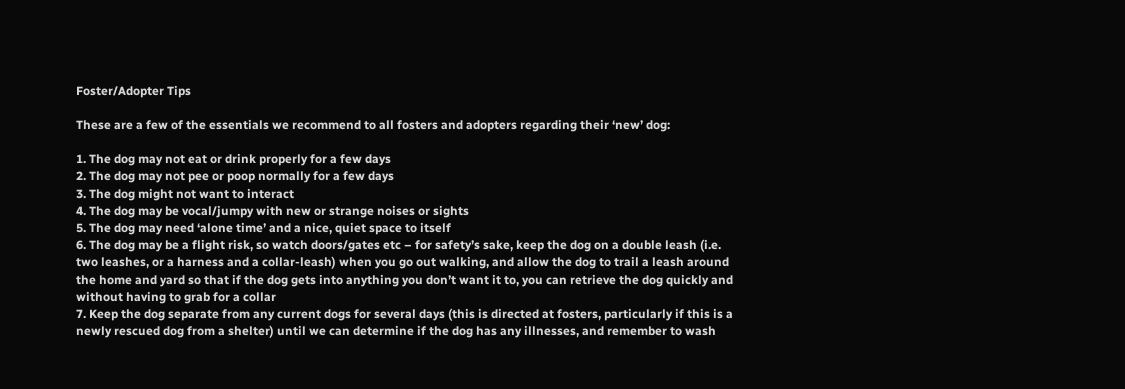Foster/Adopter Tips

These are a few of the essentials we recommend to all fosters and adopters regarding their ‘new’ dog:

1. The dog may not eat or drink properly for a few days
2. The dog may not pee or poop normally for a few days
3. The dog might not want to interact
4. The dog may be vocal/jumpy with new or strange noises or sights
5. The dog may need ‘alone time’ and a nice, quiet space to itself
6. The dog may be a flight risk, so watch doors/gates etc – for safety’s sake, keep the dog on a double leash (i.e. two leashes, or a harness and a collar-leash) when you go out walking, and allow the dog to trail a leash around the home and yard so that if the dog gets into anything you don’t want it to, you can retrieve the dog quickly and without having to grab for a collar
7. Keep the dog separate from any current dogs for several days (this is directed at fosters, particularly if this is a newly rescued dog from a shelter) until we can determine if the dog has any illnesses, and remember to wash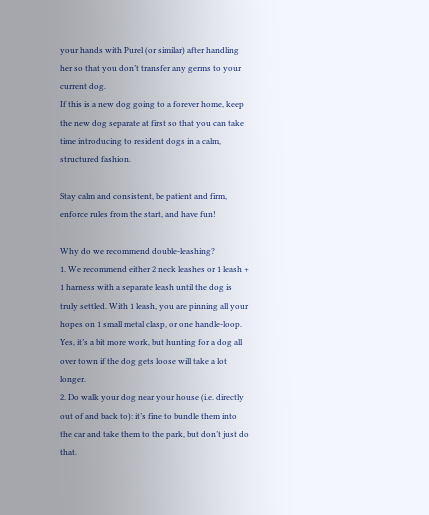your hands with Purel (or similar) after handling her so that you don’t transfer any germs to your current dog.
If this is a new dog going to a forever home, keep the new dog separate at first so that you can take time introducing to resident dogs in a calm, structured fashion.

Stay calm and consistent, be patient and firm, enforce rules from the start, and have fun!

Why do we recommend double-leashing?
1. We recommend either 2 neck leashes or 1 leash + 1 harness with a separate leash until the dog is truly settled. With 1 leash, you are pinning all your hopes on 1 small metal clasp, or one handle-loop. Yes, it’s a bit more work, but hunting for a dog all over town if the dog gets loose will take a lot longer.
2. Do walk your dog near your house (i.e. directly out of and back to): it’s fine to bundle them into the car and take them to the park, but don’t just do that.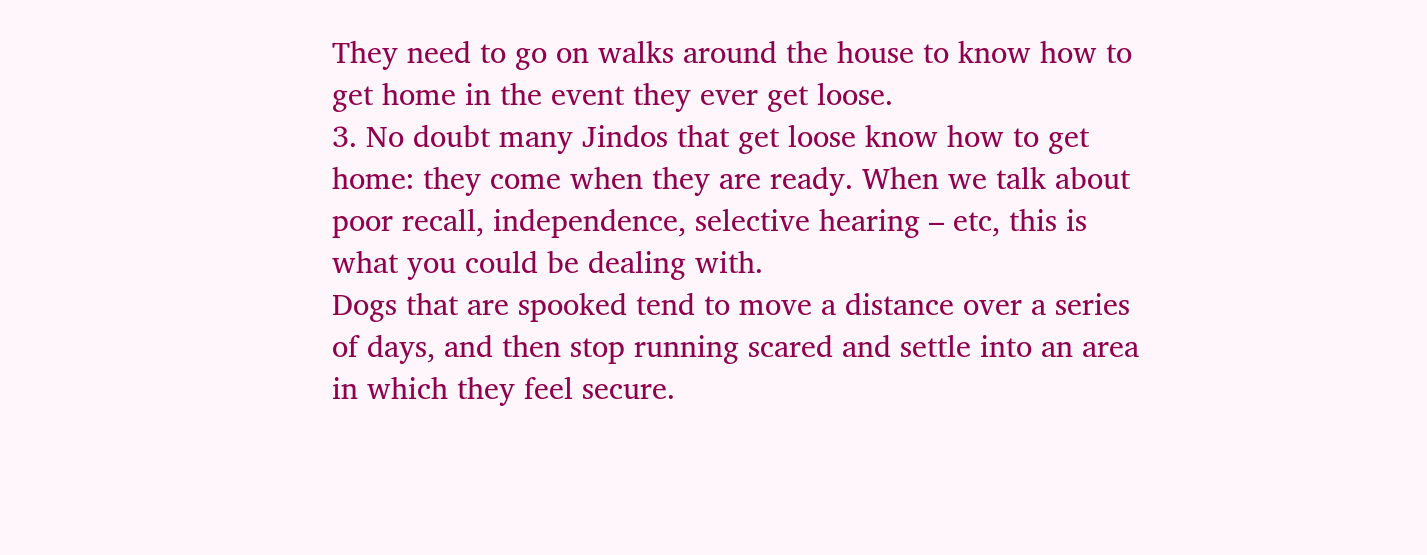They need to go on walks around the house to know how to get home in the event they ever get loose.
3. No doubt many Jindos that get loose know how to get home: they come when they are ready. When we talk about poor recall, independence, selective hearing – etc, this is what you could be dealing with.
Dogs that are spooked tend to move a distance over a series of days, and then stop running scared and settle into an area in which they feel secure.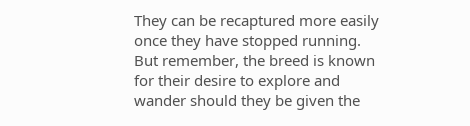They can be recaptured more easily once they have stopped running.
But remember, the breed is known for their desire to explore and wander should they be given the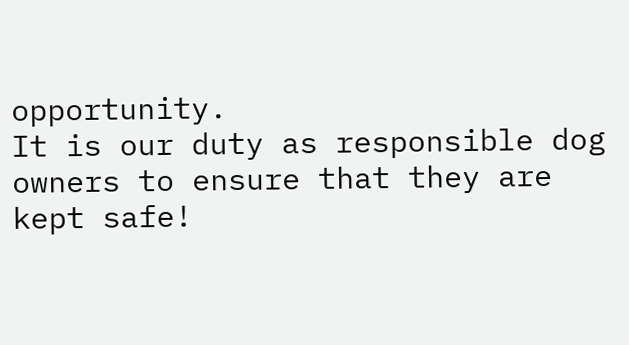opportunity.
It is our duty as responsible dog owners to ensure that they are kept safe!